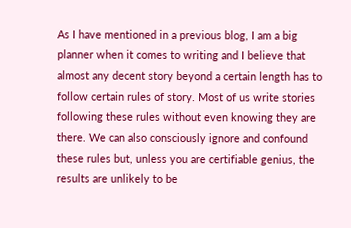As I have mentioned in a previous blog, I am a big planner when it comes to writing and I believe that almost any decent story beyond a certain length has to follow certain rules of story. Most of us write stories following these rules without even knowing they are there. We can also consciously ignore and confound these rules but, unless you are certifiable genius, the results are unlikely to be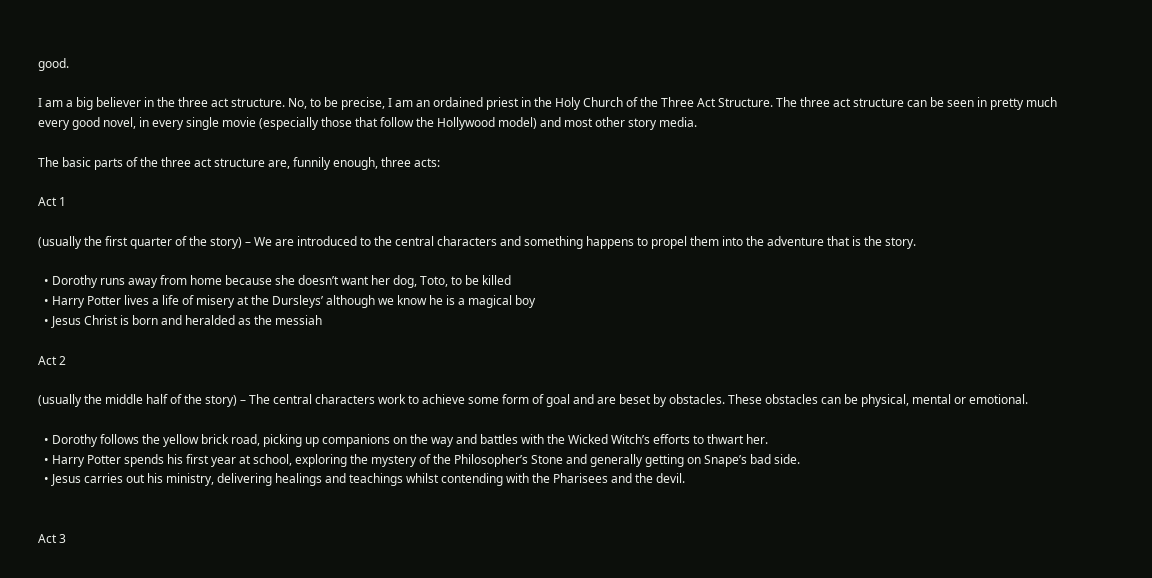good.

I am a big believer in the three act structure. No, to be precise, I am an ordained priest in the Holy Church of the Three Act Structure. The three act structure can be seen in pretty much every good novel, in every single movie (especially those that follow the Hollywood model) and most other story media.

The basic parts of the three act structure are, funnily enough, three acts:

Act 1

(usually the first quarter of the story) – We are introduced to the central characters and something happens to propel them into the adventure that is the story.

  • Dorothy runs away from home because she doesn’t want her dog, Toto, to be killed
  • Harry Potter lives a life of misery at the Dursleys’ although we know he is a magical boy
  • Jesus Christ is born and heralded as the messiah

Act 2

(usually the middle half of the story) – The central characters work to achieve some form of goal and are beset by obstacles. These obstacles can be physical, mental or emotional.

  • Dorothy follows the yellow brick road, picking up companions on the way and battles with the Wicked Witch’s efforts to thwart her.
  • Harry Potter spends his first year at school, exploring the mystery of the Philosopher’s Stone and generally getting on Snape’s bad side.
  • Jesus carries out his ministry, delivering healings and teachings whilst contending with the Pharisees and the devil.


Act 3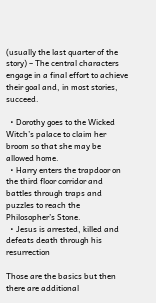(usually the last quarter of the story) – The central characters engage in a final effort to achieve their goal and, in most stories, succeed.

  • Dorothy goes to the Wicked Witch’s palace to claim her broom so that she may be allowed home.
  • Harry enters the trapdoor on the third floor corridor and battles through traps and puzzles to reach the Philosopher’s Stone.
  • Jesus is arrested, killed and defeats death through his resurrection

Those are the basics but then there are additional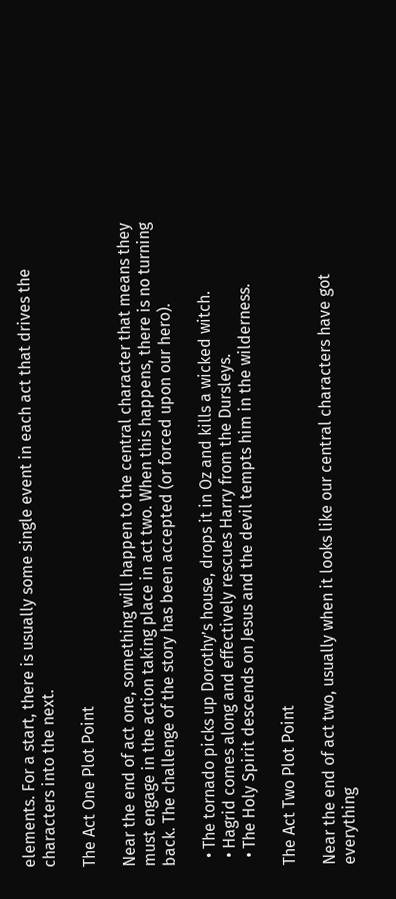elements. For a start, there is usually some single event in each act that drives the characters into the next.

The Act One Plot Point

Near the end of act one, something will happen to the central character that means they must engage in the action taking place in act two. When this happens, there is no turning back. The challenge of the story has been accepted (or forced upon our hero).

  • The tornado picks up Dorothy’s house, drops it in Oz and kills a wicked witch.
  • Hagrid comes along and effectively rescues Harry from the Dursleys.
  • The Holy Spirit descends on Jesus and the devil tempts him in the wilderness.

The Act Two Plot Point

Near the end of act two, usually when it looks like our central characters have got everything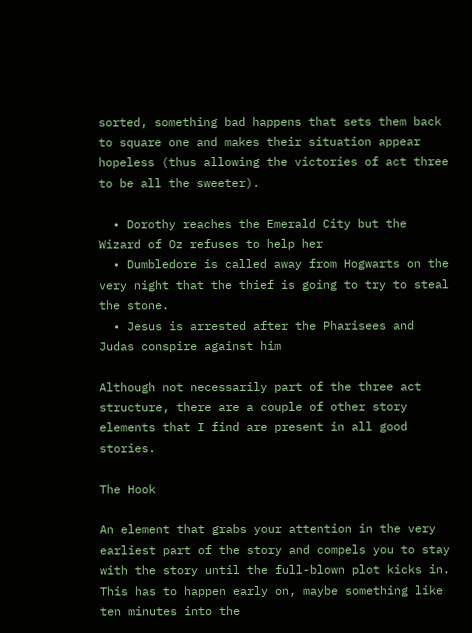sorted, something bad happens that sets them back to square one and makes their situation appear hopeless (thus allowing the victories of act three to be all the sweeter).

  • Dorothy reaches the Emerald City but the Wizard of Oz refuses to help her
  • Dumbledore is called away from Hogwarts on the very night that the thief is going to try to steal the stone.
  • Jesus is arrested after the Pharisees and Judas conspire against him

Although not necessarily part of the three act structure, there are a couple of other story elements that I find are present in all good stories.

The Hook

An element that grabs your attention in the very earliest part of the story and compels you to stay with the story until the full-blown plot kicks in. This has to happen early on, maybe something like ten minutes into the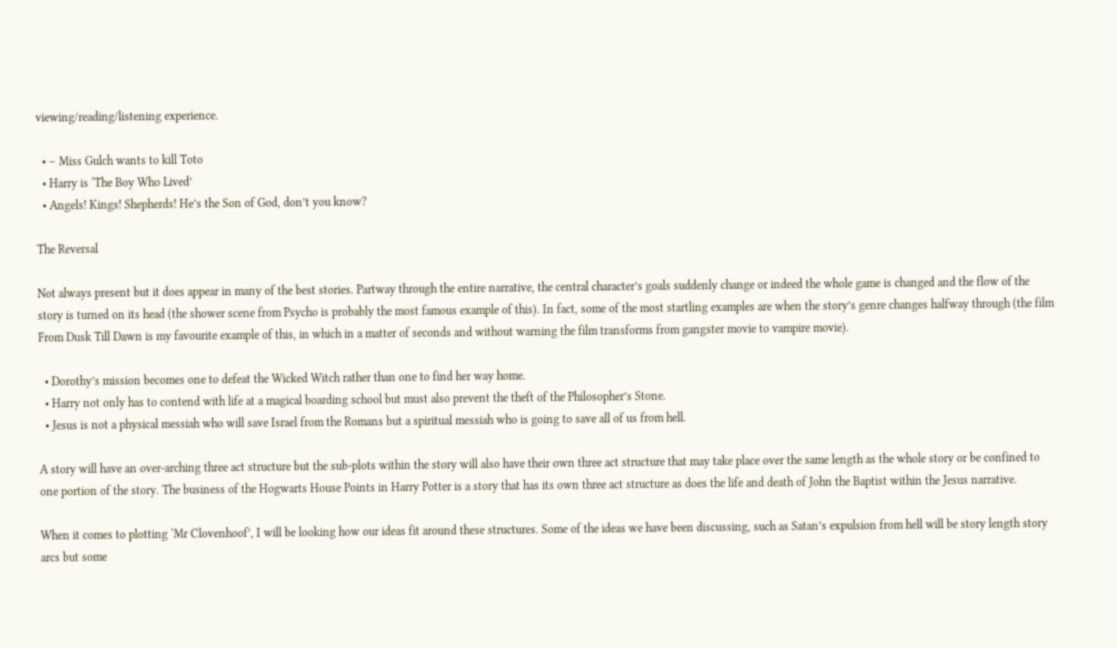viewing/reading/listening experience.

  • – Miss Gulch wants to kill Toto
  • Harry is ‘The Boy Who Lived’
  • Angels! Kings! Shepherds! He’s the Son of God, don’t you know?

The Reversal

Not always present but it does appear in many of the best stories. Partway through the entire narrative, the central character’s goals suddenly change or indeed the whole game is changed and the flow of the story is turned on its head (the shower scene from Psycho is probably the most famous example of this). In fact, some of the most startling examples are when the story’s genre changes halfway through (the film From Dusk Till Dawn is my favourite example of this, in which in a matter of seconds and without warning the film transforms from gangster movie to vampire movie).

  • Dorothy’s mission becomes one to defeat the Wicked Witch rather than one to find her way home.
  • Harry not only has to contend with life at a magical boarding school but must also prevent the theft of the Philosopher’s Stone.
  • Jesus is not a physical messiah who will save Israel from the Romans but a spiritual messiah who is going to save all of us from hell.

A story will have an over-arching three act structure but the sub-plots within the story will also have their own three act structure that may take place over the same length as the whole story or be confined to one portion of the story. The business of the Hogwarts House Points in Harry Potter is a story that has its own three act structure as does the life and death of John the Baptist within the Jesus narrative.

When it comes to plotting ‘Mr Clovenhoof’, I will be looking how our ideas fit around these structures. Some of the ideas we have been discussing, such as Satan’s expulsion from hell will be story length story arcs but some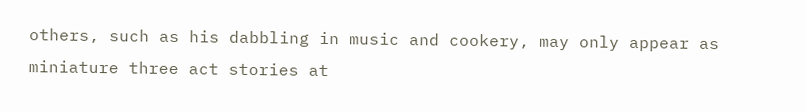others, such as his dabbling in music and cookery, may only appear as miniature three act stories at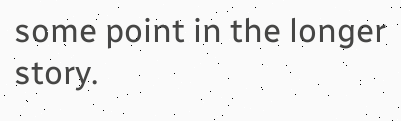some point in the longer story.